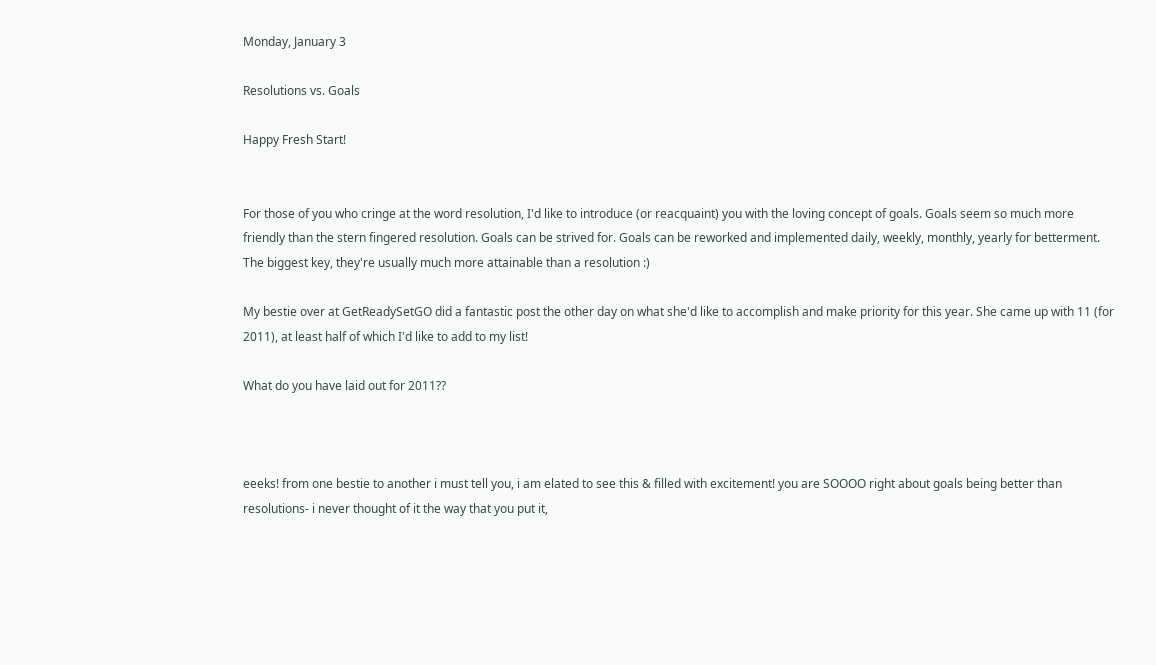Monday, January 3

Resolutions vs. Goals

Happy Fresh Start!


For those of you who cringe at the word resolution, I'd like to introduce (or reacquaint) you with the loving concept of goals. Goals seem so much more friendly than the stern fingered resolution. Goals can be strived for. Goals can be reworked and implemented daily, weekly, monthly, yearly for betterment. The biggest key, they're usually much more attainable than a resolution :)

My bestie over at GetReadySetGO did a fantastic post the other day on what she'd like to accomplish and make priority for this year. She came up with 11 (for 2011), at least half of which I'd like to add to my list!

What do you have laid out for 2011??



eeeks! from one bestie to another i must tell you, i am elated to see this & filled with excitement! you are SOOOO right about goals being better than resolutions- i never thought of it the way that you put it,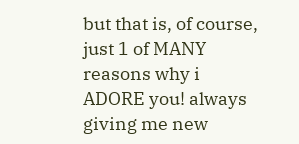but that is, of course, just 1 of MANY reasons why i ADORE you! always giving me new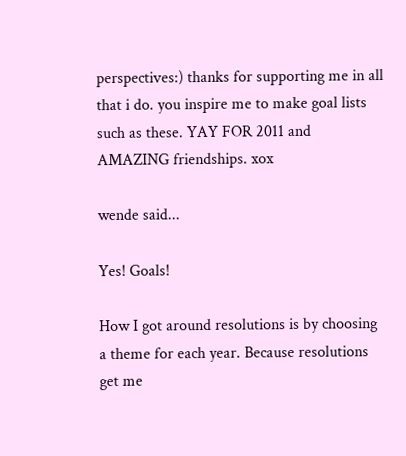perspectives:) thanks for supporting me in all that i do. you inspire me to make goal lists such as these. YAY FOR 2011 and AMAZING friendships. xox

wende said...

Yes! Goals!

How I got around resolutions is by choosing a theme for each year. Because resolutions get me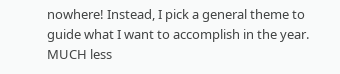nowhere! Instead, I pick a general theme to guide what I want to accomplish in the year. MUCH less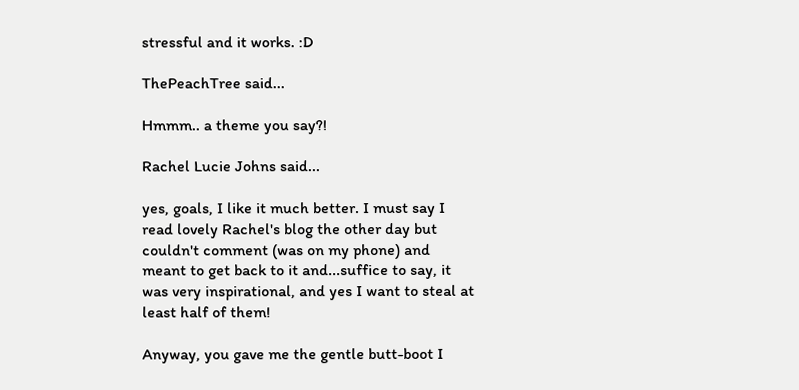stressful and it works. :D

ThePeachTree said...

Hmmm.. a theme you say?!

Rachel Lucie Johns said...

yes, goals, I like it much better. I must say I read lovely Rachel's blog the other day but couldn't comment (was on my phone) and meant to get back to it and...suffice to say, it was very inspirational, and yes I want to steal at least half of them!

Anyway, you gave me the gentle butt-boot I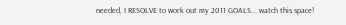needed, I RESOLVE to work out my 2011 GOALS... watch this space!